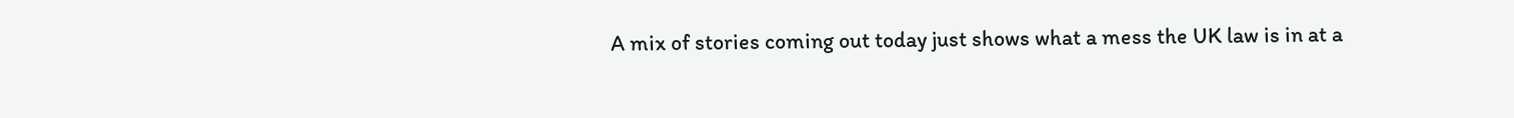A mix of stories coming out today just shows what a mess the UK law is in at a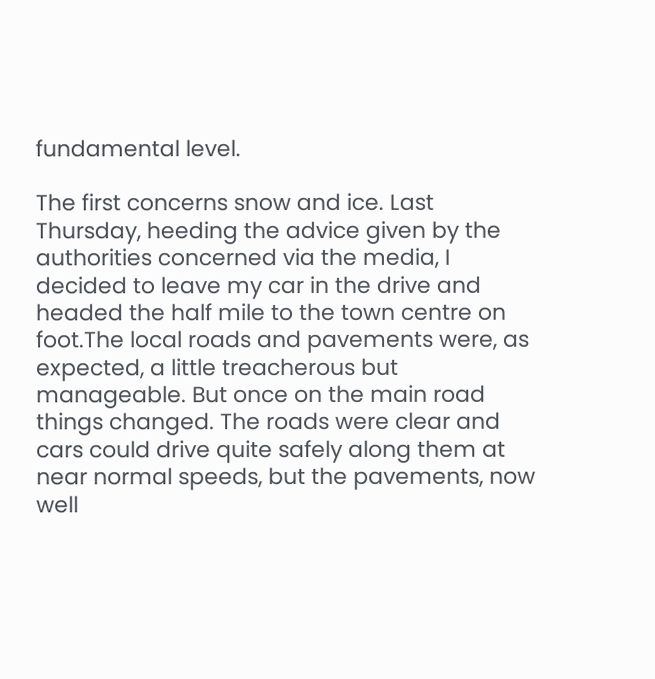fundamental level.

The first concerns snow and ice. Last Thursday, heeding the advice given by the authorities concerned via the media, I decided to leave my car in the drive and headed the half mile to the town centre on foot.The local roads and pavements were, as expected, a little treacherous but manageable. But once on the main road things changed. The roads were clear and cars could drive quite safely along them at near normal speeds, but the pavements, now well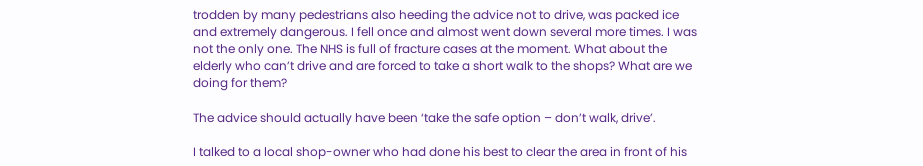trodden by many pedestrians also heeding the advice not to drive, was packed ice and extremely dangerous. I fell once and almost went down several more times. I was not the only one. The NHS is full of fracture cases at the moment. What about the elderly who can’t drive and are forced to take a short walk to the shops? What are we doing for them?

The advice should actually have been ‘take the safe option – don’t walk, drive’.

I talked to a local shop-owner who had done his best to clear the area in front of his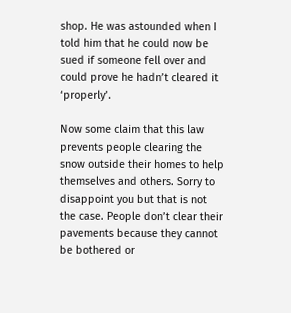shop. He was astounded when I told him that he could now be sued if someone fell over and could prove he hadn’t cleared it ‘properly’.

Now some claim that this law prevents people clearing the snow outside their homes to help themselves and others. Sorry to disappoint you but that is not the case. People don’t clear their pavements because they cannot be bothered or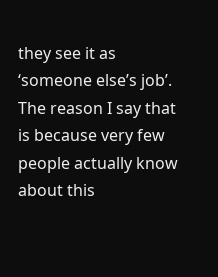they see it as ‘someone else’s job’. The reason I say that is because very few people actually know about this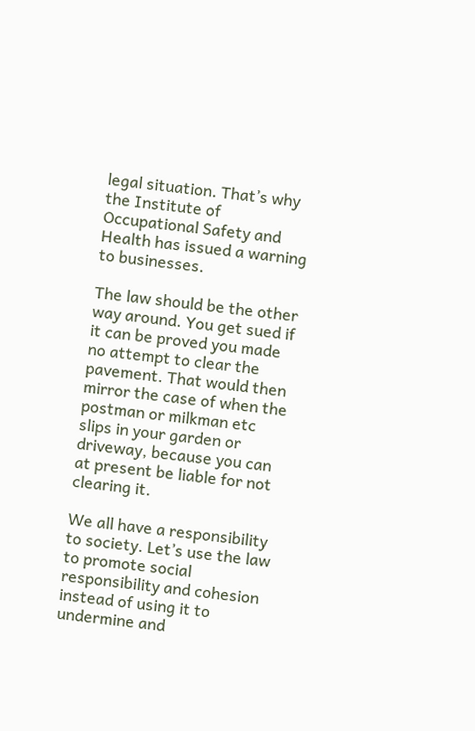legal situation. That’s why the Institute of Occupational Safety and Health has issued a warning to businesses.

The law should be the other way around. You get sued if it can be proved you made no attempt to clear the pavement. That would then mirror the case of when the postman or milkman etc slips in your garden or driveway, because you can at present be liable for not clearing it.

We all have a responsibility to society. Let’s use the law to promote social responsibility and cohesion instead of using it to undermine and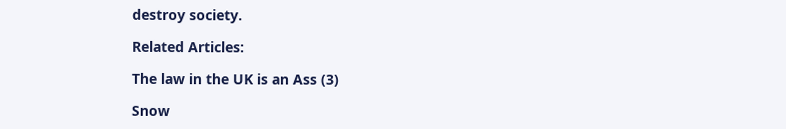destroy society.

Related Articles:

The law in the UK is an Ass (3)

Snow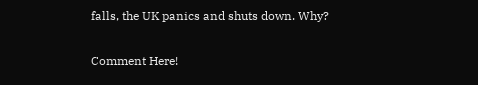falls, the UK panics and shuts down. Why?

Comment Here!